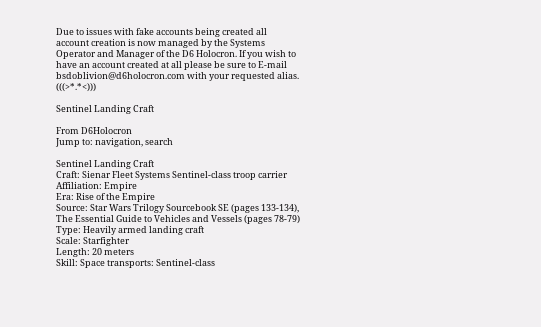Due to issues with fake accounts being created all account creation is now managed by the Systems Operator and Manager of the D6 Holocron. If you wish to have an account created at all please be sure to E-mail bsdoblivion@d6holocron.com with your requested alias. (((>*.*<)))

Sentinel Landing Craft

From D6Holocron
Jump to: navigation, search

Sentinel Landing Craft
Craft: Sienar Fleet Systems Sentinel-class troop carrier
Affiliation: Empire
Era: Rise of the Empire
Source: Star Wars Trilogy Sourcebook SE (pages 133-134), The Essential Guide to Vehicles and Vessels (pages 78-79)
Type: Heavily armed landing craft
Scale: Starfighter
Length: 20 meters
Skill: Space transports: Sentinel-class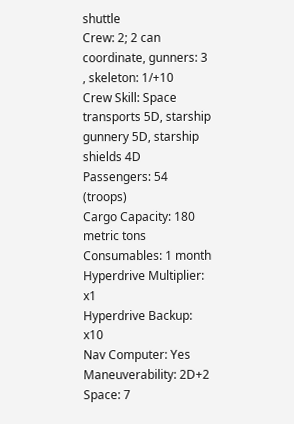shuttle
Crew: 2; 2 can coordinate, gunners: 3 , skeleton: 1/+10
Crew Skill: Space transports 5D, starship gunnery 5D, starship shields 4D
Passengers: 54 (troops)
Cargo Capacity: 180 metric tons
Consumables: 1 month
Hyperdrive Multiplier: x1
Hyperdrive Backup: x10
Nav Computer: Yes
Maneuverability: 2D+2
Space: 7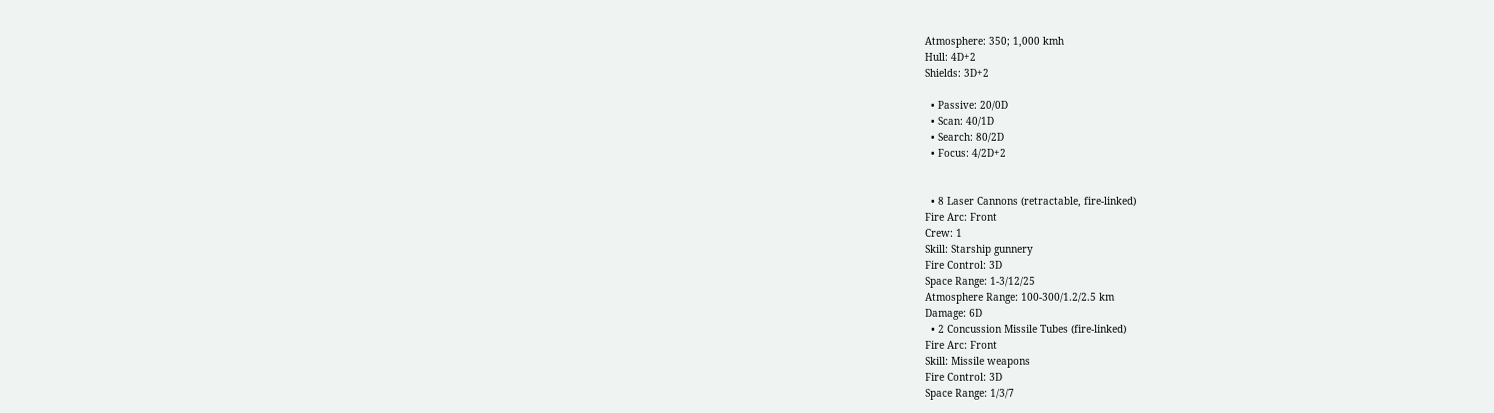Atmosphere: 350; 1,000 kmh
Hull: 4D+2
Shields: 3D+2

  • Passive: 20/0D
  • Scan: 40/1D
  • Search: 80/2D
  • Focus: 4/2D+2


  • 8 Laser Cannons (retractable, fire-linked)
Fire Arc: Front
Crew: 1
Skill: Starship gunnery
Fire Control: 3D
Space Range: 1-3/12/25
Atmosphere Range: 100-300/1.2/2.5 km
Damage: 6D
  • 2 Concussion Missile Tubes (fire-linked)
Fire Arc: Front
Skill: Missile weapons
Fire Control: 3D
Space Range: 1/3/7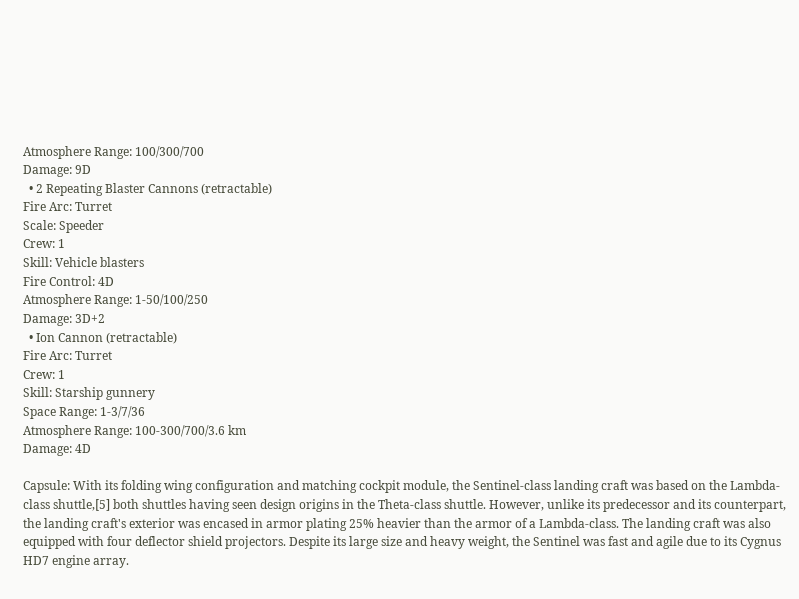Atmosphere Range: 100/300/700
Damage: 9D
  • 2 Repeating Blaster Cannons (retractable)
Fire Arc: Turret
Scale: Speeder
Crew: 1
Skill: Vehicle blasters
Fire Control: 4D
Atmosphere Range: 1-50/100/250
Damage: 3D+2
  • Ion Cannon (retractable)
Fire Arc: Turret
Crew: 1
Skill: Starship gunnery
Space Range: 1-3/7/36
Atmosphere Range: 100-300/700/3.6 km
Damage: 4D

Capsule: With its folding wing configuration and matching cockpit module, the Sentinel-class landing craft was based on the Lambda-class shuttle,[5] both shuttles having seen design origins in the Theta-class shuttle. However, unlike its predecessor and its counterpart, the landing craft's exterior was encased in armor plating 25% heavier than the armor of a Lambda-class. The landing craft was also equipped with four deflector shield projectors. Despite its large size and heavy weight, the Sentinel was fast and agile due to its Cygnus HD7 engine array.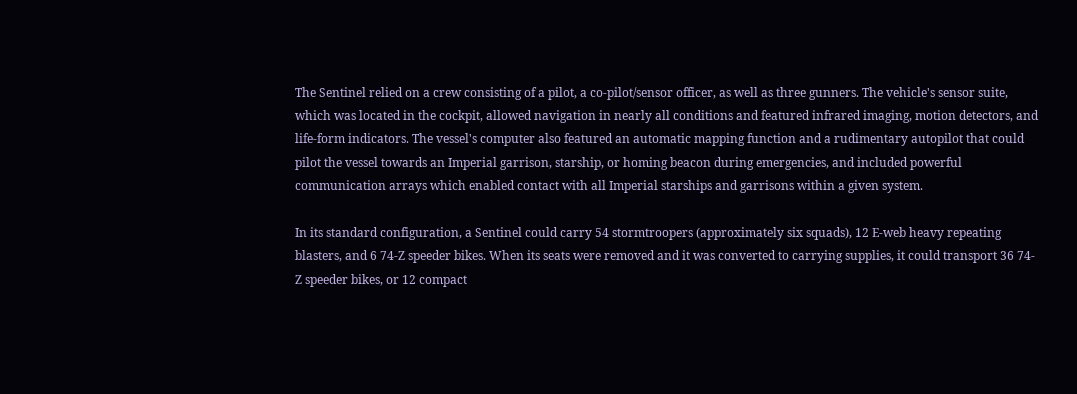The Sentinel relied on a crew consisting of a pilot, a co-pilot/sensor officer, as well as three gunners. The vehicle's sensor suite, which was located in the cockpit, allowed navigation in nearly all conditions and featured infrared imaging, motion detectors, and life-form indicators. The vessel's computer also featured an automatic mapping function and a rudimentary autopilot that could pilot the vessel towards an Imperial garrison, starship, or homing beacon during emergencies, and included powerful communication arrays which enabled contact with all Imperial starships and garrisons within a given system.

In its standard configuration, a Sentinel could carry 54 stormtroopers (approximately six squads), 12 E-web heavy repeating blasters, and 6 74-Z speeder bikes. When its seats were removed and it was converted to carrying supplies, it could transport 36 74-Z speeder bikes, or 12 compact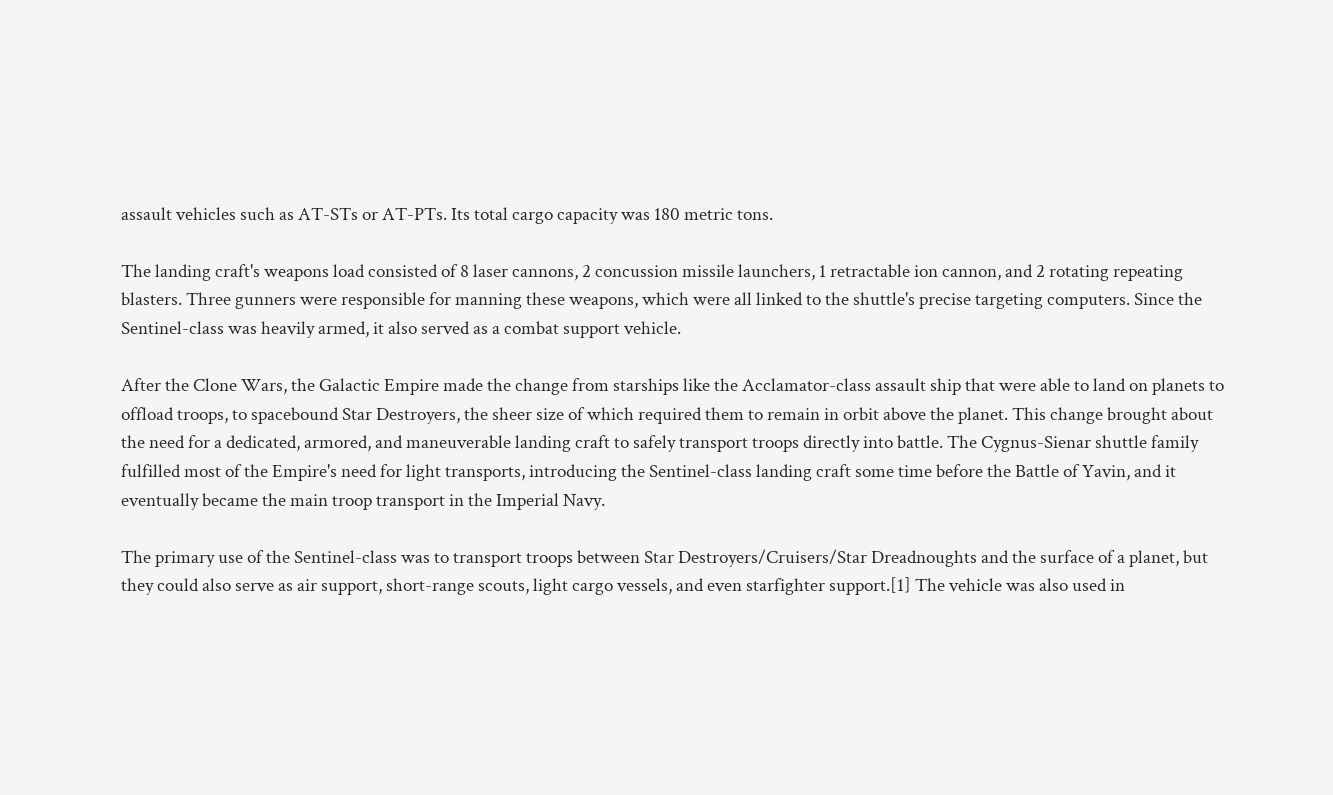assault vehicles such as AT-STs or AT-PTs. Its total cargo capacity was 180 metric tons.

The landing craft's weapons load consisted of 8 laser cannons, 2 concussion missile launchers, 1 retractable ion cannon, and 2 rotating repeating blasters. Three gunners were responsible for manning these weapons, which were all linked to the shuttle's precise targeting computers. Since the Sentinel-class was heavily armed, it also served as a combat support vehicle.

After the Clone Wars, the Galactic Empire made the change from starships like the Acclamator-class assault ship that were able to land on planets to offload troops, to spacebound Star Destroyers, the sheer size of which required them to remain in orbit above the planet. This change brought about the need for a dedicated, armored, and maneuverable landing craft to safely transport troops directly into battle. The Cygnus-Sienar shuttle family fulfilled most of the Empire's need for light transports, introducing the Sentinel-class landing craft some time before the Battle of Yavin, and it eventually became the main troop transport in the Imperial Navy.

The primary use of the Sentinel-class was to transport troops between Star Destroyers/Cruisers/Star Dreadnoughts and the surface of a planet, but they could also serve as air support, short-range scouts, light cargo vessels, and even starfighter support.[1] The vehicle was also used in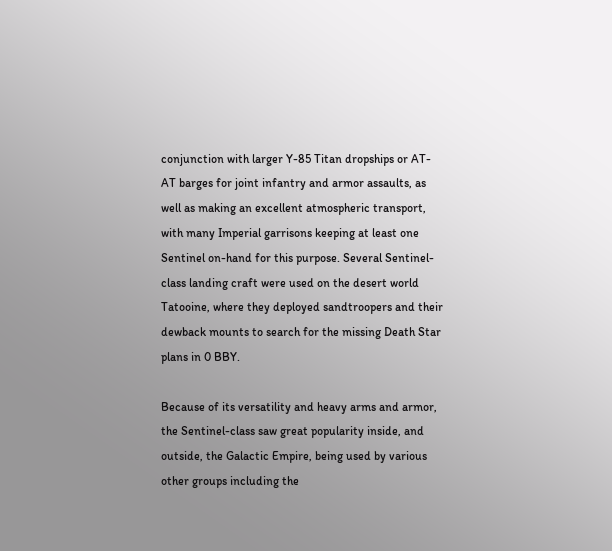conjunction with larger Y-85 Titan dropships or AT-AT barges for joint infantry and armor assaults, as well as making an excellent atmospheric transport, with many Imperial garrisons keeping at least one Sentinel on-hand for this purpose. Several Sentinel-class landing craft were used on the desert world Tatooine, where they deployed sandtroopers and their dewback mounts to search for the missing Death Star plans in 0 BBY.

Because of its versatility and heavy arms and armor, the Sentinel-class saw great popularity inside, and outside, the Galactic Empire, being used by various other groups including the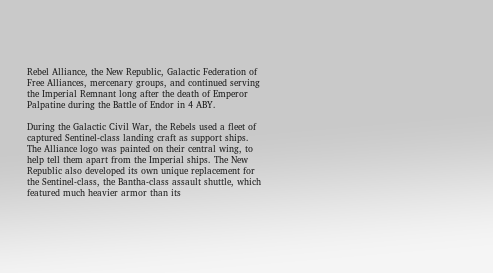Rebel Alliance, the New Republic, Galactic Federation of Free Alliances, mercenary groups, and continued serving the Imperial Remnant long after the death of Emperor Palpatine during the Battle of Endor in 4 ABY.

During the Galactic Civil War, the Rebels used a fleet of captured Sentinel-class landing craft as support ships. The Alliance logo was painted on their central wing, to help tell them apart from the Imperial ships. The New Republic also developed its own unique replacement for the Sentinel-class, the Bantha-class assault shuttle, which featured much heavier armor than its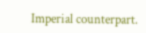Imperial counterpart.